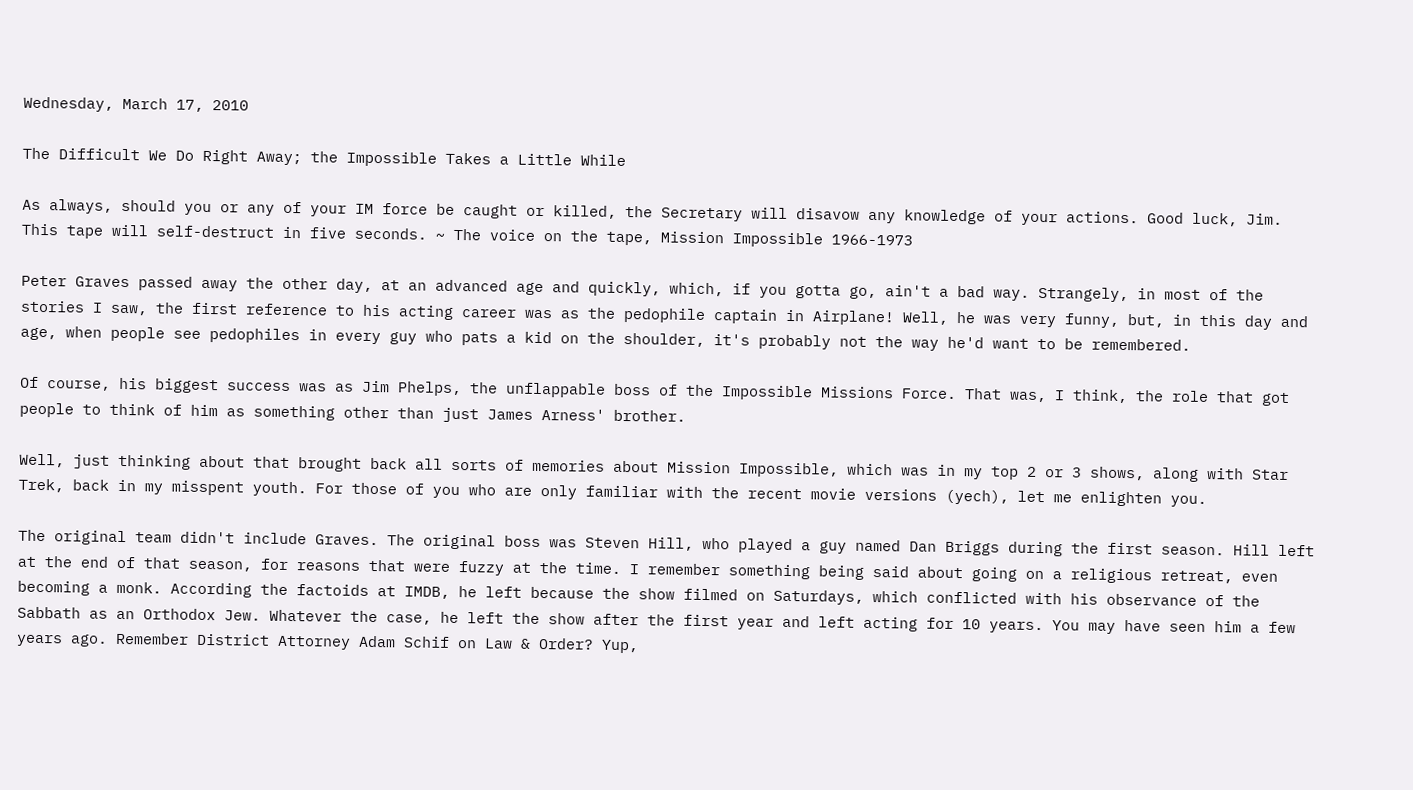Wednesday, March 17, 2010

The Difficult We Do Right Away; the Impossible Takes a Little While

As always, should you or any of your IM force be caught or killed, the Secretary will disavow any knowledge of your actions. Good luck, Jim. This tape will self-destruct in five seconds. ~ The voice on the tape, Mission Impossible 1966-1973

Peter Graves passed away the other day, at an advanced age and quickly, which, if you gotta go, ain't a bad way. Strangely, in most of the stories I saw, the first reference to his acting career was as the pedophile captain in Airplane! Well, he was very funny, but, in this day and age, when people see pedophiles in every guy who pats a kid on the shoulder, it's probably not the way he'd want to be remembered.

Of course, his biggest success was as Jim Phelps, the unflappable boss of the Impossible Missions Force. That was, I think, the role that got people to think of him as something other than just James Arness' brother.

Well, just thinking about that brought back all sorts of memories about Mission Impossible, which was in my top 2 or 3 shows, along with Star Trek, back in my misspent youth. For those of you who are only familiar with the recent movie versions (yech), let me enlighten you.

The original team didn't include Graves. The original boss was Steven Hill, who played a guy named Dan Briggs during the first season. Hill left at the end of that season, for reasons that were fuzzy at the time. I remember something being said about going on a religious retreat, even becoming a monk. According the factoids at IMDB, he left because the show filmed on Saturdays, which conflicted with his observance of the Sabbath as an Orthodox Jew. Whatever the case, he left the show after the first year and left acting for 10 years. You may have seen him a few years ago. Remember District Attorney Adam Schif on Law & Order? Yup,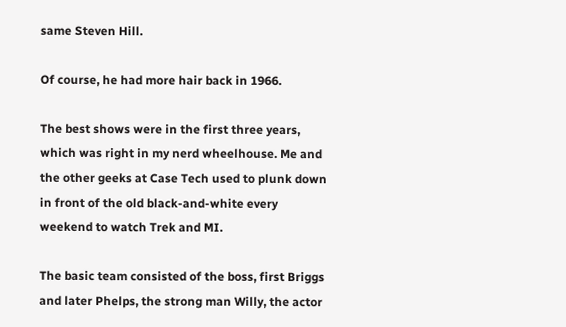same Steven Hill.

Of course, he had more hair back in 1966.

The best shows were in the first three years, which was right in my nerd wheelhouse. Me and the other geeks at Case Tech used to plunk down in front of the old black-and-white every weekend to watch Trek and MI.

The basic team consisted of the boss, first Briggs and later Phelps, the strong man Willy, the actor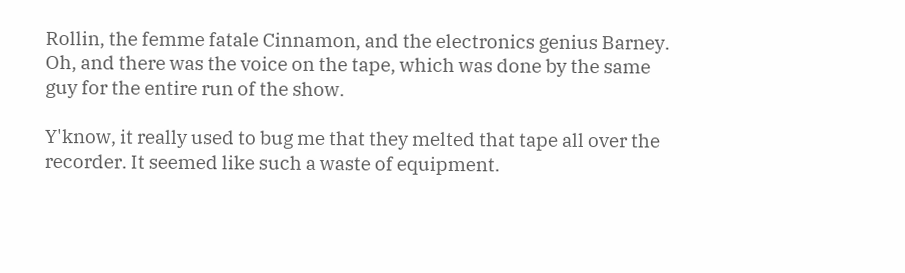Rollin, the femme fatale Cinnamon, and the electronics genius Barney. Oh, and there was the voice on the tape, which was done by the same guy for the entire run of the show.

Y'know, it really used to bug me that they melted that tape all over the recorder. It seemed like such a waste of equipment.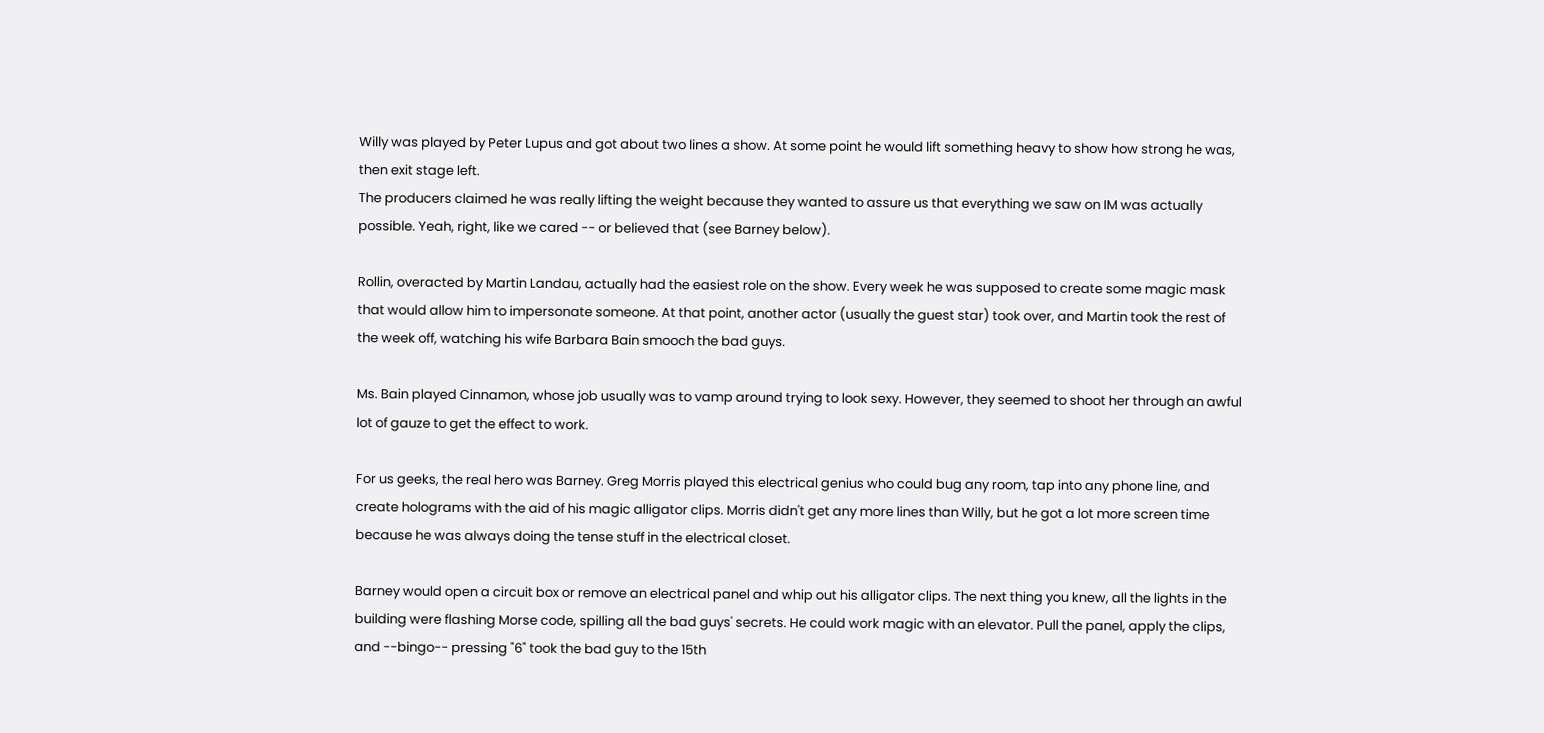Willy was played by Peter Lupus and got about two lines a show. At some point he would lift something heavy to show how strong he was, then exit stage left.
The producers claimed he was really lifting the weight because they wanted to assure us that everything we saw on IM was actually possible. Yeah, right, like we cared -- or believed that (see Barney below).

Rollin, overacted by Martin Landau, actually had the easiest role on the show. Every week he was supposed to create some magic mask that would allow him to impersonate someone. At that point, another actor (usually the guest star) took over, and Martin took the rest of the week off, watching his wife Barbara Bain smooch the bad guys.

Ms. Bain played Cinnamon, whose job usually was to vamp around trying to look sexy. However, they seemed to shoot her through an awful lot of gauze to get the effect to work.

For us geeks, the real hero was Barney. Greg Morris played this electrical genius who could bug any room, tap into any phone line, and create holograms with the aid of his magic alligator clips. Morris didn't get any more lines than Willy, but he got a lot more screen time because he was always doing the tense stuff in the electrical closet.

Barney would open a circuit box or remove an electrical panel and whip out his alligator clips. The next thing you knew, all the lights in the building were flashing Morse code, spilling all the bad guys' secrets. He could work magic with an elevator. Pull the panel, apply the clips, and --bingo-- pressing "6" took the bad guy to the 15th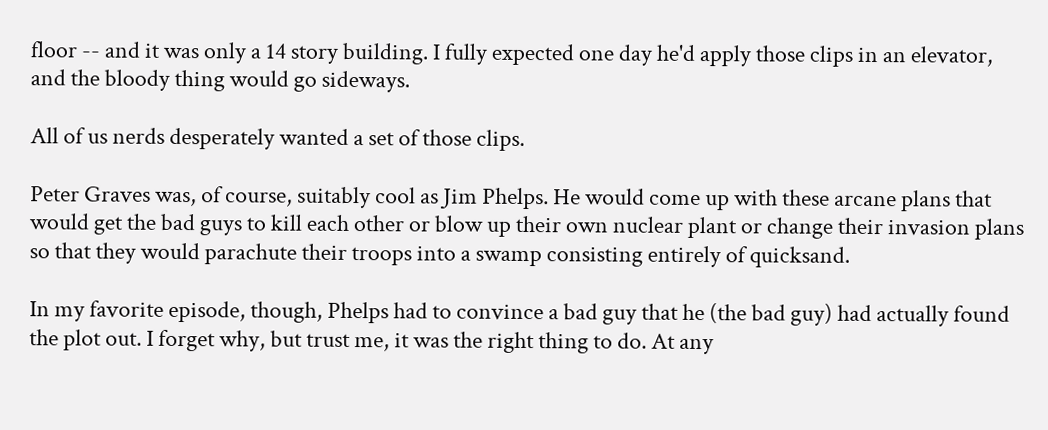floor -- and it was only a 14 story building. I fully expected one day he'd apply those clips in an elevator, and the bloody thing would go sideways.

All of us nerds desperately wanted a set of those clips.

Peter Graves was, of course, suitably cool as Jim Phelps. He would come up with these arcane plans that would get the bad guys to kill each other or blow up their own nuclear plant or change their invasion plans so that they would parachute their troops into a swamp consisting entirely of quicksand.

In my favorite episode, though, Phelps had to convince a bad guy that he (the bad guy) had actually found the plot out. I forget why, but trust me, it was the right thing to do. At any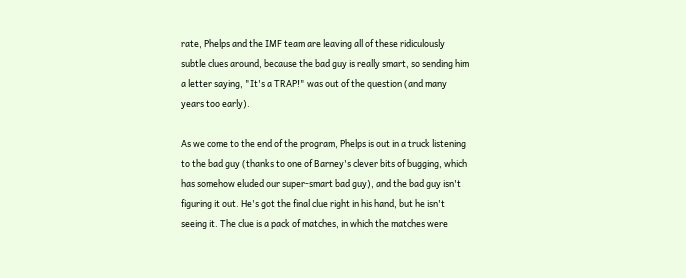rate, Phelps and the IMF team are leaving all of these ridiculously subtle clues around, because the bad guy is really smart, so sending him a letter saying, "It's a TRAP!" was out of the question (and many years too early).

As we come to the end of the program, Phelps is out in a truck listening to the bad guy (thanks to one of Barney's clever bits of bugging, which has somehow eluded our super-smart bad guy), and the bad guy isn't figuring it out. He's got the final clue right in his hand, but he isn't seeing it. The clue is a pack of matches, in which the matches were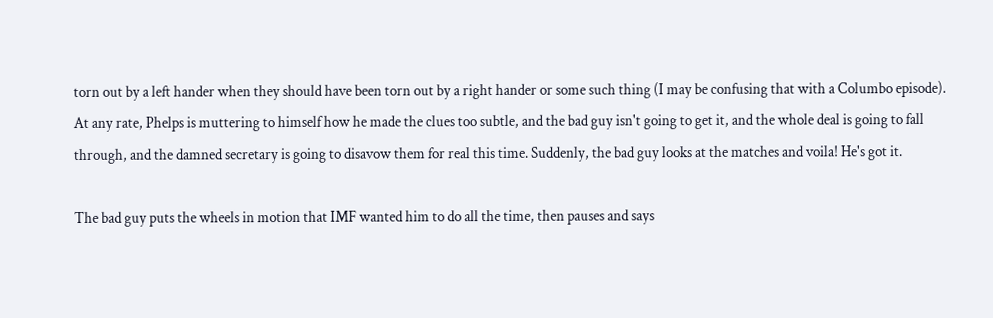torn out by a left hander when they should have been torn out by a right hander or some such thing (I may be confusing that with a Columbo episode). At any rate, Phelps is muttering to himself how he made the clues too subtle, and the bad guy isn't going to get it, and the whole deal is going to fall through, and the damned secretary is going to disavow them for real this time. Suddenly, the bad guy looks at the matches and voila! He's got it.

The bad guy puts the wheels in motion that IMF wanted him to do all the time, then pauses and says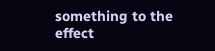something to the effect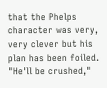that the Phelps character was very, very clever but his plan has been foiled. "He'll be crushed,"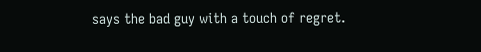says the bad guy with a touch of regret.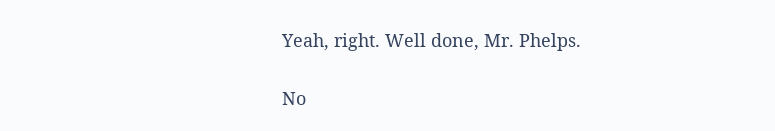Yeah, right. Well done, Mr. Phelps.

No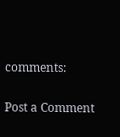comments:

Post a Comment